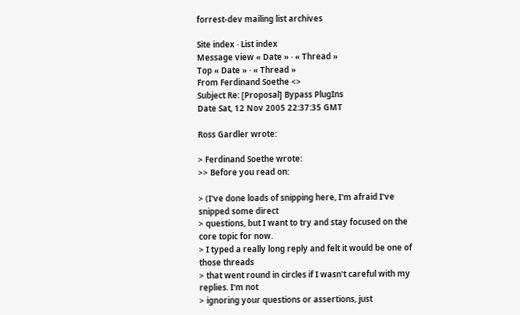forrest-dev mailing list archives

Site index · List index
Message view « Date » · « Thread »
Top « Date » · « Thread »
From Ferdinand Soethe <>
Subject Re: [Proposal] Bypass PlugIns
Date Sat, 12 Nov 2005 22:37:35 GMT

Ross Gardler wrote:

> Ferdinand Soethe wrote:
>> Before you read on:

> (I've done loads of snipping here, I'm afraid I've snipped some direct
> questions, but I want to try and stay focused on the core topic for now.
> I typed a really long reply and felt it would be one of those threads
> that went round in circles if I wasn't careful with my replies. I'm not
> ignoring your questions or assertions, just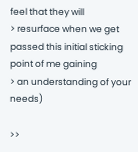feel that they will
> resurface when we get passed this initial sticking point of me gaining
> an understanding of your needs)

>>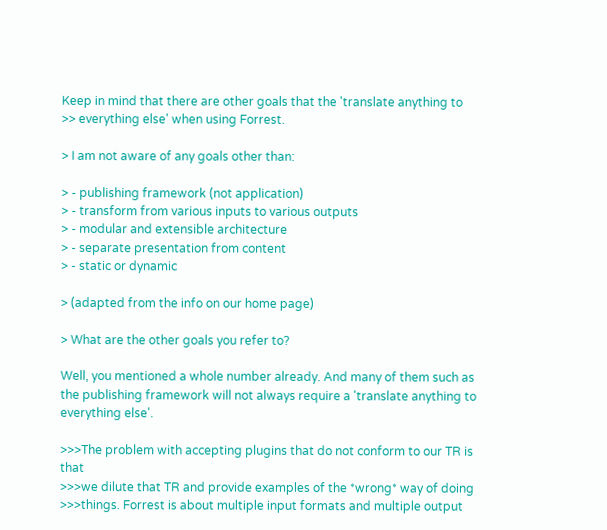Keep in mind that there are other goals that the 'translate anything to
>> everything else' when using Forrest.

> I am not aware of any goals other than:

> - publishing framework (not application)
> - transform from various inputs to various outputs
> - modular and extensible architecture
> - separate presentation from content
> - static or dynamic

> (adapted from the info on our home page)

> What are the other goals you refer to?

Well, you mentioned a whole number already. And many of them such as
the publishing framework will not always require a 'translate anything to
everything else'.

>>>The problem with accepting plugins that do not conform to our TR is that
>>>we dilute that TR and provide examples of the *wrong* way of doing
>>>things. Forrest is about multiple input formats and multiple output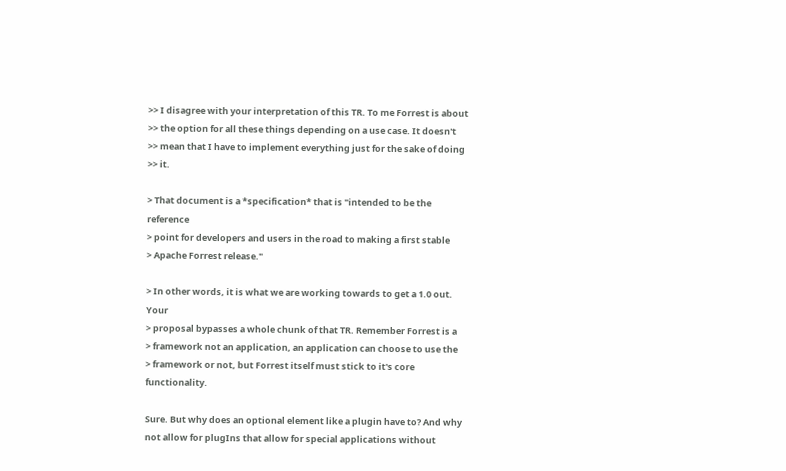>> I disagree with your interpretation of this TR. To me Forrest is about
>> the option for all these things depending on a use case. It doesn't
>> mean that I have to implement everything just for the sake of doing
>> it.

> That document is a *specification* that is "intended to be the reference
> point for developers and users in the road to making a first stable
> Apache Forrest release."

> In other words, it is what we are working towards to get a 1.0 out. Your
> proposal bypasses a whole chunk of that TR. Remember Forrest is a
> framework not an application, an application can choose to use the
> framework or not, but Forrest itself must stick to it's core functionality.

Sure. But why does an optional element like a plugin have to? And why
not allow for plugIns that allow for special applications without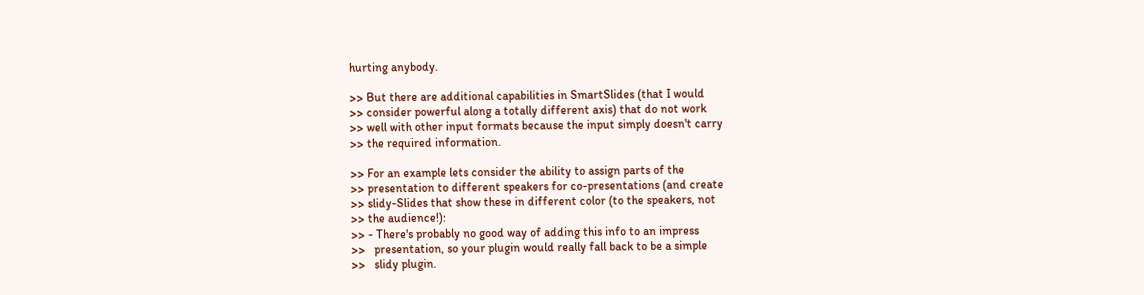hurting anybody.

>> But there are additional capabilities in SmartSlides (that I would
>> consider powerful along a totally different axis) that do not work
>> well with other input formats because the input simply doesn't carry
>> the required information.

>> For an example lets consider the ability to assign parts of the
>> presentation to different speakers for co-presentations (and create
>> slidy-Slides that show these in different color (to the speakers, not
>> the audience!):
>> - There's probably no good way of adding this info to an impress
>>   presentation, so your plugin would really fall back to be a simple
>>   slidy plugin.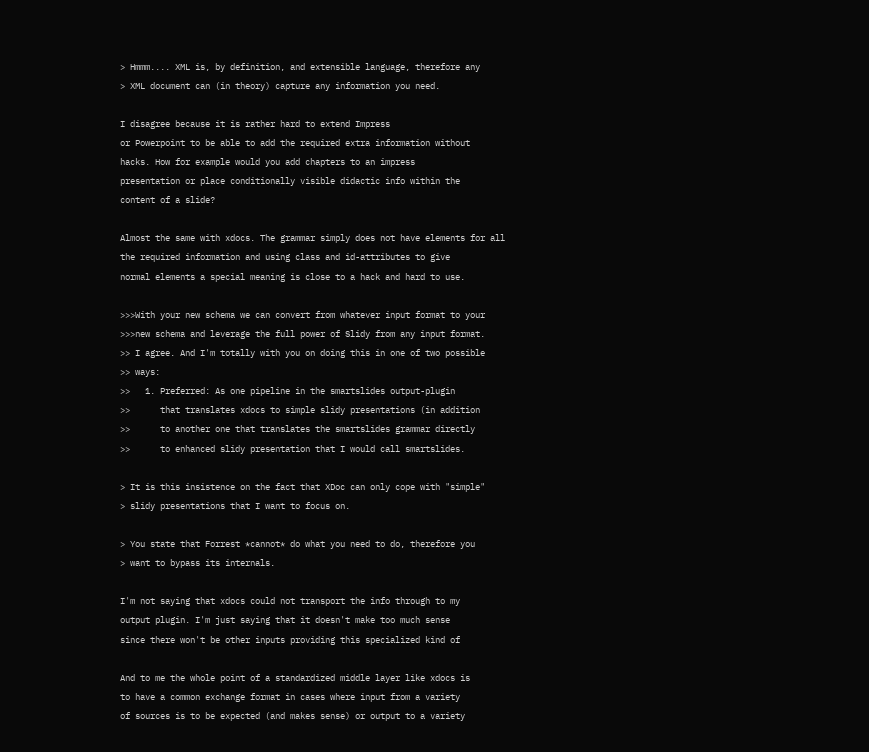> Hmmm.... XML is, by definition, and extensible language, therefore any
> XML document can (in theory) capture any information you need.

I disagree because it is rather hard to extend Impress
or Powerpoint to be able to add the required extra information without
hacks. How for example would you add chapters to an impress
presentation or place conditionally visible didactic info within the
content of a slide?

Almost the same with xdocs. The grammar simply does not have elements for all
the required information and using class and id-attributes to give
normal elements a special meaning is close to a hack and hard to use.

>>>With your new schema we can convert from whatever input format to your
>>>new schema and leverage the full power of Slidy from any input format.
>> I agree. And I'm totally with you on doing this in one of two possible
>> ways:
>>   1. Preferred: As one pipeline in the smartslides output-plugin
>>      that translates xdocs to simple slidy presentations (in addition
>>      to another one that translates the smartslides grammar directly
>>      to enhanced slidy presentation that I would call smartslides.

> It is this insistence on the fact that XDoc can only cope with "simple"
> slidy presentations that I want to focus on.

> You state that Forrest *cannot* do what you need to do, therefore you
> want to bypass its internals.

I'm not saying that xdocs could not transport the info through to my
output plugin. I'm just saying that it doesn't make too much sense
since there won't be other inputs providing this specialized kind of

And to me the whole point of a standardized middle layer like xdocs is
to have a common exchange format in cases where input from a variety
of sources is to be expected (and makes sense) or output to a variety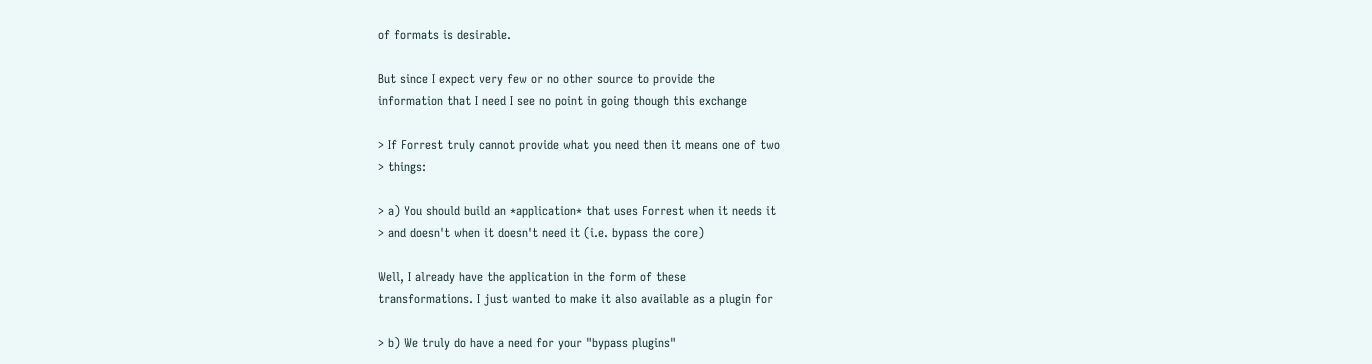of formats is desirable.

But since I expect very few or no other source to provide the
information that I need I see no point in going though this exchange

> If Forrest truly cannot provide what you need then it means one of two
> things:

> a) You should build an *application* that uses Forrest when it needs it
> and doesn't when it doesn't need it (i.e. bypass the core)

Well, I already have the application in the form of these
transformations. I just wanted to make it also available as a plugin for

> b) We truly do have a need for your "bypass plugins"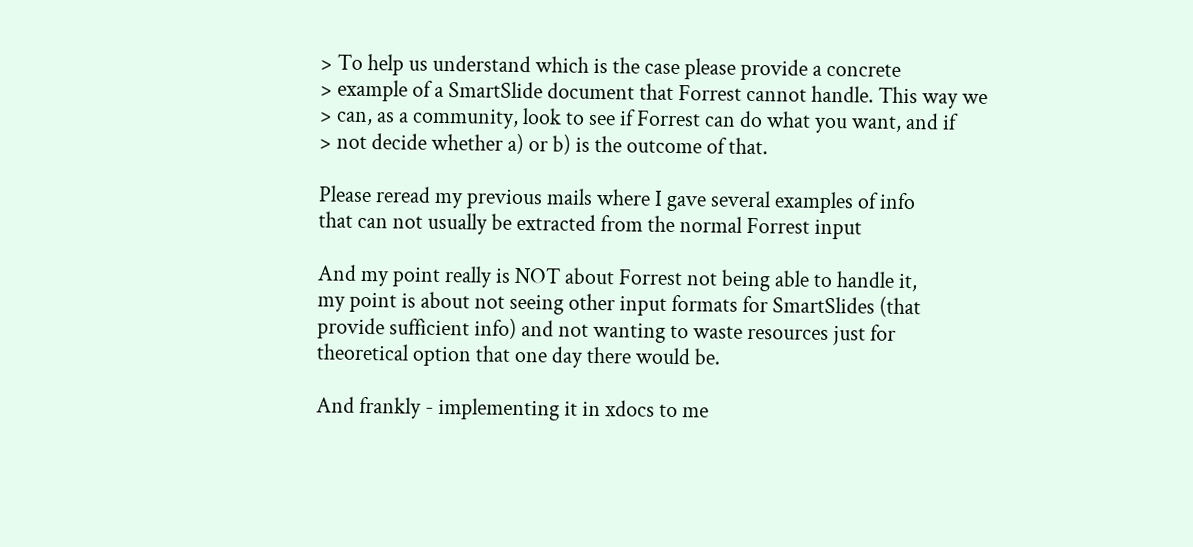> To help us understand which is the case please provide a concrete
> example of a SmartSlide document that Forrest cannot handle. This way we
> can, as a community, look to see if Forrest can do what you want, and if
> not decide whether a) or b) is the outcome of that.

Please reread my previous mails where I gave several examples of info
that can not usually be extracted from the normal Forrest input

And my point really is NOT about Forrest not being able to handle it,
my point is about not seeing other input formats for SmartSlides (that
provide sufficient info) and not wanting to waste resources just for
theoretical option that one day there would be.

And frankly - implementing it in xdocs to me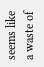seems like a waste of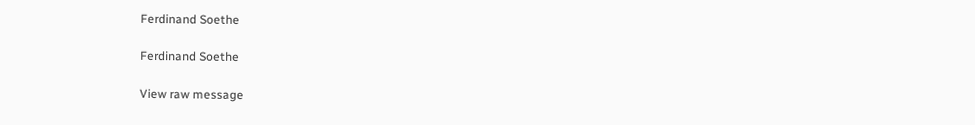Ferdinand Soethe

Ferdinand Soethe

View raw message